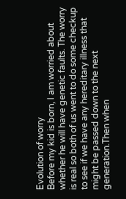Evolution of worry
Before my kid is born, I am worried about whether he will have genetic faults. The worry is real so both of us went to do some checkup to see if we have any hereditary illness that might be passed down to the next generation.Then when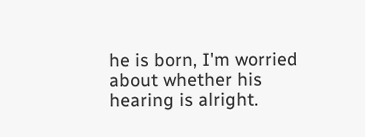he is born, I'm worried about whether his hearing is alright.